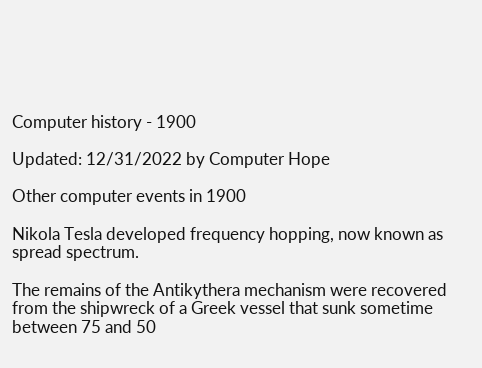Computer history - 1900

Updated: 12/31/2022 by Computer Hope

Other computer events in 1900

Nikola Tesla developed frequency hopping, now known as spread spectrum.

The remains of the Antikythera mechanism were recovered from the shipwreck of a Greek vessel that sunk sometime between 75 and 50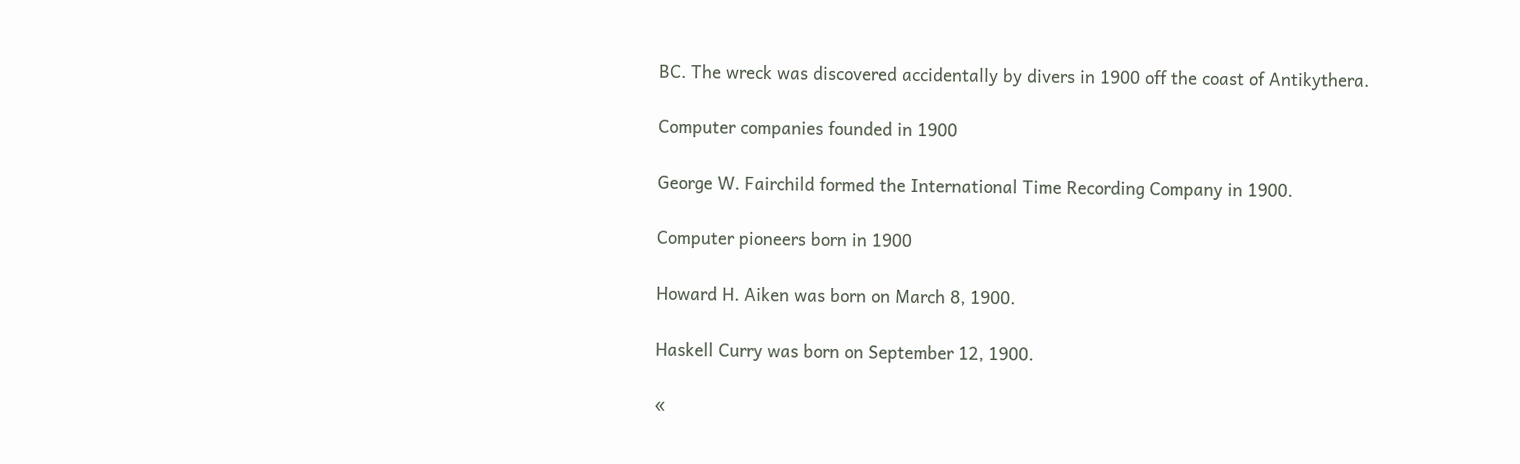BC. The wreck was discovered accidentally by divers in 1900 off the coast of Antikythera.

Computer companies founded in 1900

George W. Fairchild formed the International Time Recording Company in 1900.

Computer pioneers born in 1900

Howard H. Aiken was born on March 8, 1900.

Haskell Curry was born on September 12, 1900.

«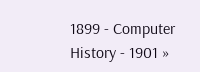1899 - Computer History - 1901 »